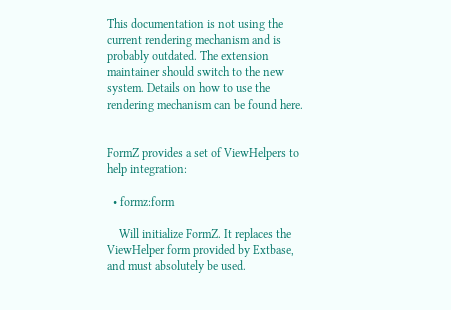This documentation is not using the current rendering mechanism and is probably outdated. The extension maintainer should switch to the new system. Details on how to use the rendering mechanism can be found here.


FormZ provides a set of ViewHelpers to help integration:

  • formz:form

    Will initialize FormZ. It replaces the ViewHelper form provided by Extbase, and must absolutely be used.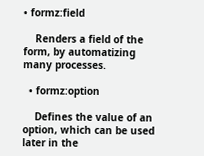• formz:field

    Renders a field of the form, by automatizing many processes.

  • formz:option

    Defines the value of an option, which can be used later in the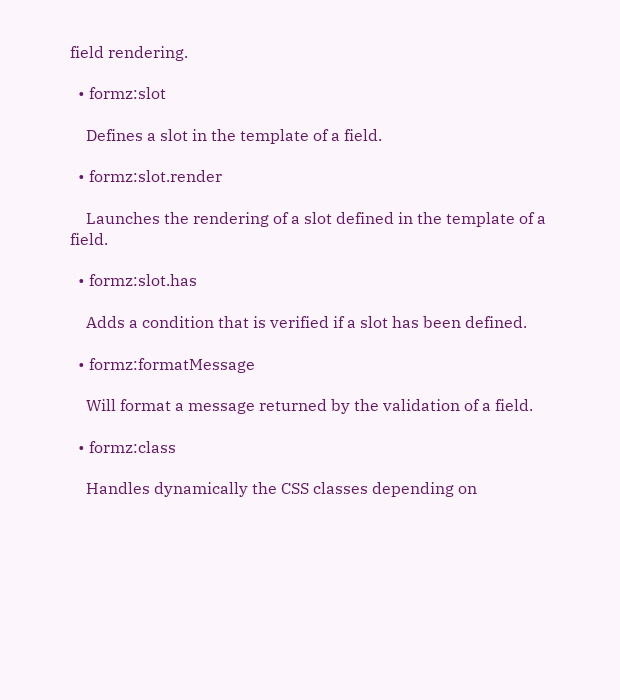field rendering.

  • formz:slot

    Defines a slot in the template of a field.

  • formz:slot.render

    Launches the rendering of a slot defined in the template of a field.

  • formz:slot.has

    Adds a condition that is verified if a slot has been defined.

  • formz:formatMessage

    Will format a message returned by the validation of a field.

  • formz:class

    Handles dynamically the CSS classes depending on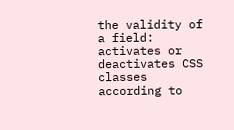the validity of a field: activates or deactivates CSS classes according to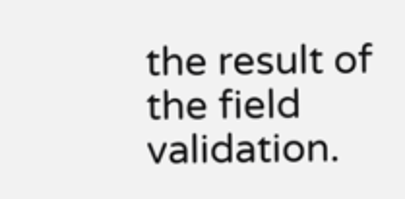the result of the field validation.